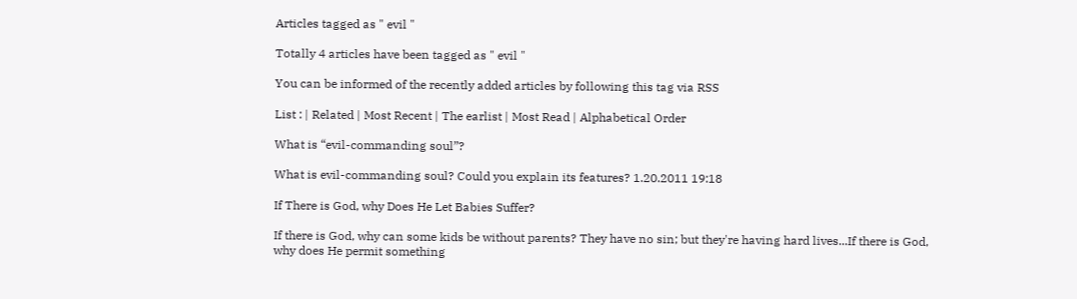Articles tagged as " evil "

Totally 4 articles have been tagged as " evil "

You can be informed of the recently added articles by following this tag via RSS

List : | Related | Most Recent | The earlist | Most Read | Alphabetical Order

What is “evil-commanding soul”?

What is evil-commanding soul? Could you explain its features? 1.20.2011 19:18

If There is God, why Does He Let Babies Suffer?

If there is God, why can some kids be without parents? They have no sin; but they're having hard lives...If there is God, why does He permit something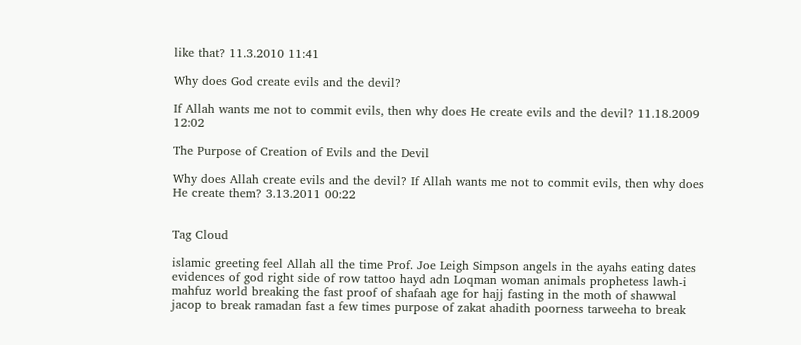like that? 11.3.2010 11:41

Why does God create evils and the devil?

If Allah wants me not to commit evils, then why does He create evils and the devil? 11.18.2009 12:02

The Purpose of Creation of Evils and the Devil

Why does Allah create evils and the devil? If Allah wants me not to commit evils, then why does He create them? 3.13.2011 00:22


Tag Cloud

islamic greeting feel Allah all the time Prof. Joe Leigh Simpson angels in the ayahs eating dates evidences of god right side of row tattoo hayd adn Loqman woman animals prophetess lawh-i mahfuz world breaking the fast proof of shafaah age for hajj fasting in the moth of shawwal jacop to break ramadan fast a few times purpose of zakat ahadith poorness tarweeha to break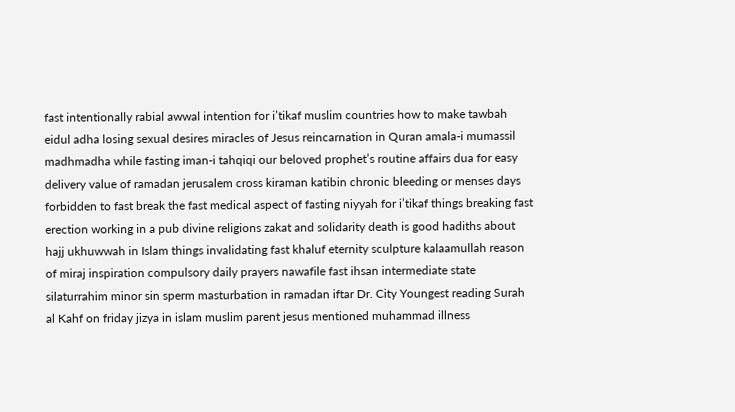fast intentionally rabial awwal intention for i’tikaf muslim countries how to make tawbah eidul adha losing sexual desires miracles of Jesus reincarnation in Quran amala-i mumassil madhmadha while fasting iman-i tahqiqi our beloved prophet’s routine affairs dua for easy delivery value of ramadan jerusalem cross kiraman katibin chronic bleeding or menses days forbidden to fast break the fast medical aspect of fasting niyyah for i’tikaf things breaking fast erection working in a pub divine religions zakat and solidarity death is good hadiths about hajj ukhuwwah in Islam things invalidating fast khaluf eternity sculpture kalaamullah reason of miraj inspiration compulsory daily prayers nawafile fast ihsan intermediate state silaturrahim minor sin sperm masturbation in ramadan iftar Dr. City Youngest reading Surah al Kahf on friday jizya in islam muslim parent jesus mentioned muhammad illness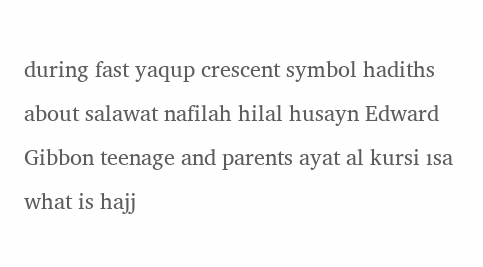during fast yaqup crescent symbol hadiths about salawat nafilah hilal husayn Edward Gibbon teenage and parents ayat al kursi ısa what is hajj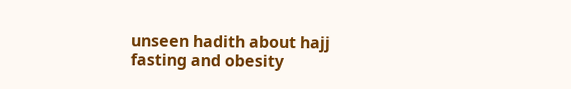unseen hadith about hajj fasting and obesity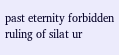past eternity forbidden ruling of silat ur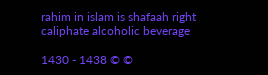rahim in islam is shafaah right caliphate alcoholic beverage

1430 - 1438 © ©